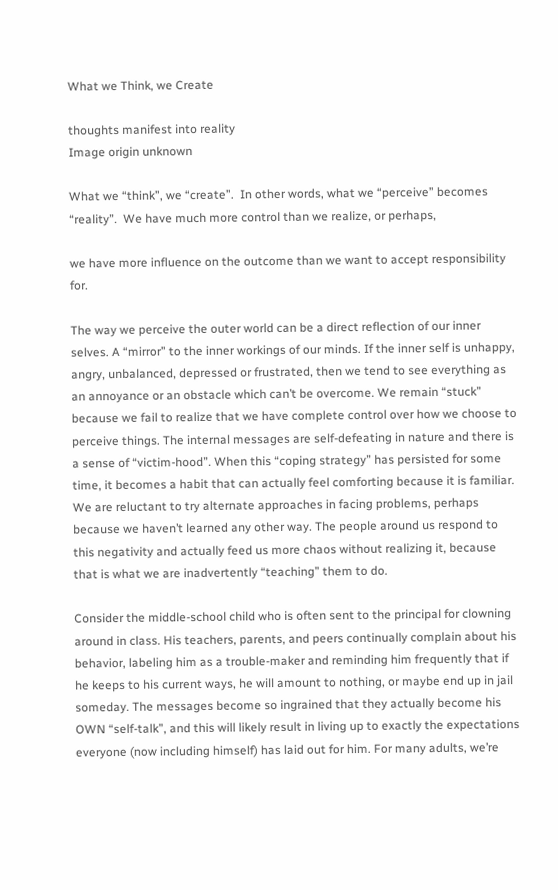What we Think, we Create

thoughts manifest into reality
Image origin unknown

What we “think”, we “create”.  In other words, what we “perceive” becomes “reality”.  We have much more control than we realize, or perhaps,

we have more influence on the outcome than we want to accept responsibility for.

The way we perceive the outer world can be a direct reflection of our inner selves. A “mirror” to the inner workings of our minds. If the inner self is unhappy, angry, unbalanced, depressed or frustrated, then we tend to see everything as an annoyance or an obstacle which can’t be overcome. We remain “stuck” because we fail to realize that we have complete control over how we choose to perceive things. The internal messages are self-defeating in nature and there is a sense of “victim-hood”. When this “coping strategy” has persisted for some time, it becomes a habit that can actually feel comforting because it is familiar. We are reluctant to try alternate approaches in facing problems, perhaps because we haven’t learned any other way. The people around us respond to this negativity and actually feed us more chaos without realizing it, because that is what we are inadvertently “teaching” them to do.

Consider the middle-school child who is often sent to the principal for clowning around in class. His teachers, parents, and peers continually complain about his behavior, labeling him as a trouble-maker and reminding him frequently that if he keeps to his current ways, he will amount to nothing, or maybe end up in jail someday. The messages become so ingrained that they actually become his OWN “self-talk”, and this will likely result in living up to exactly the expectations everyone (now including himself) has laid out for him. For many adults, we’re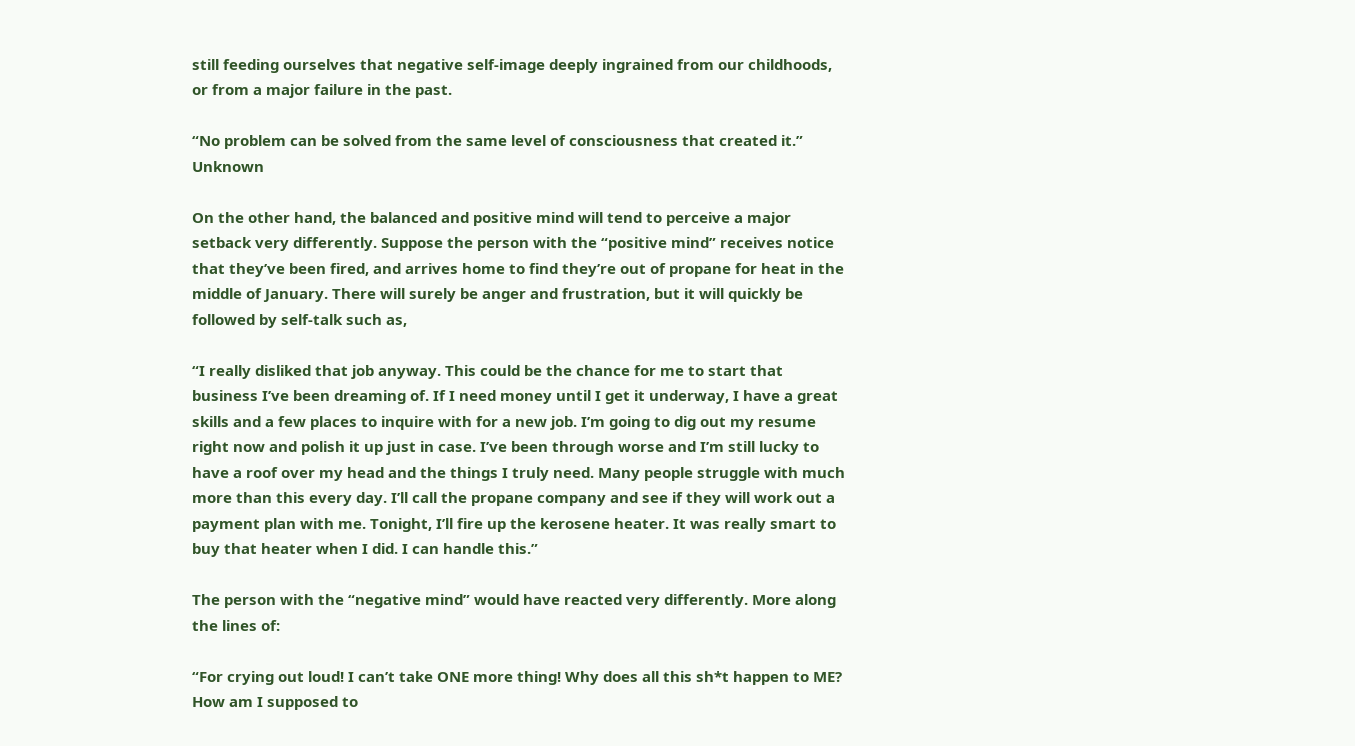still feeding ourselves that negative self-image deeply ingrained from our childhoods, or from a major failure in the past.

“No problem can be solved from the same level of consciousness that created it.” Unknown

On the other hand, the balanced and positive mind will tend to perceive a major setback very differently. Suppose the person with the “positive mind” receives notice that they’ve been fired, and arrives home to find they’re out of propane for heat in the middle of January. There will surely be anger and frustration, but it will quickly be followed by self-talk such as,

“I really disliked that job anyway. This could be the chance for me to start that business I’ve been dreaming of. If I need money until I get it underway, I have a great skills and a few places to inquire with for a new job. I’m going to dig out my resume right now and polish it up just in case. I’ve been through worse and I’m still lucky to have a roof over my head and the things I truly need. Many people struggle with much more than this every day. I’ll call the propane company and see if they will work out a payment plan with me. Tonight, I’ll fire up the kerosene heater. It was really smart to buy that heater when I did. I can handle this.”

The person with the “negative mind” would have reacted very differently. More along the lines of:

“For crying out loud! I can’t take ONE more thing! Why does all this sh*t happen to ME? How am I supposed to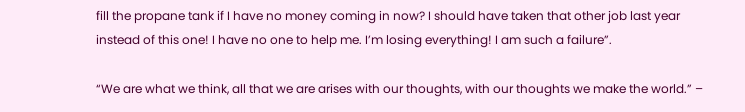fill the propane tank if I have no money coming in now? I should have taken that other job last year instead of this one! I have no one to help me. I’m losing everything! I am such a failure”.

“We are what we think, all that we are arises with our thoughts, with our thoughts we make the world.” –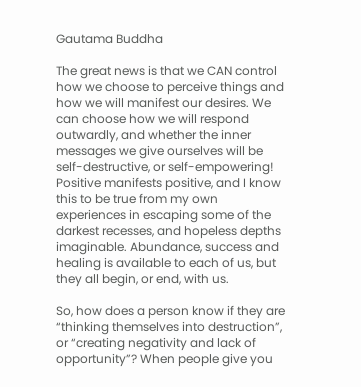Gautama Buddha

The great news is that we CAN control how we choose to perceive things and how we will manifest our desires. We can choose how we will respond outwardly, and whether the inner messages we give ourselves will be self-destructive, or self-empowering! Positive manifests positive, and I know this to be true from my own experiences in escaping some of the darkest recesses, and hopeless depths imaginable. Abundance, success and healing is available to each of us, but they all begin, or end, with us.

So, how does a person know if they are “thinking themselves into destruction”, or “creating negativity and lack of opportunity”? When people give you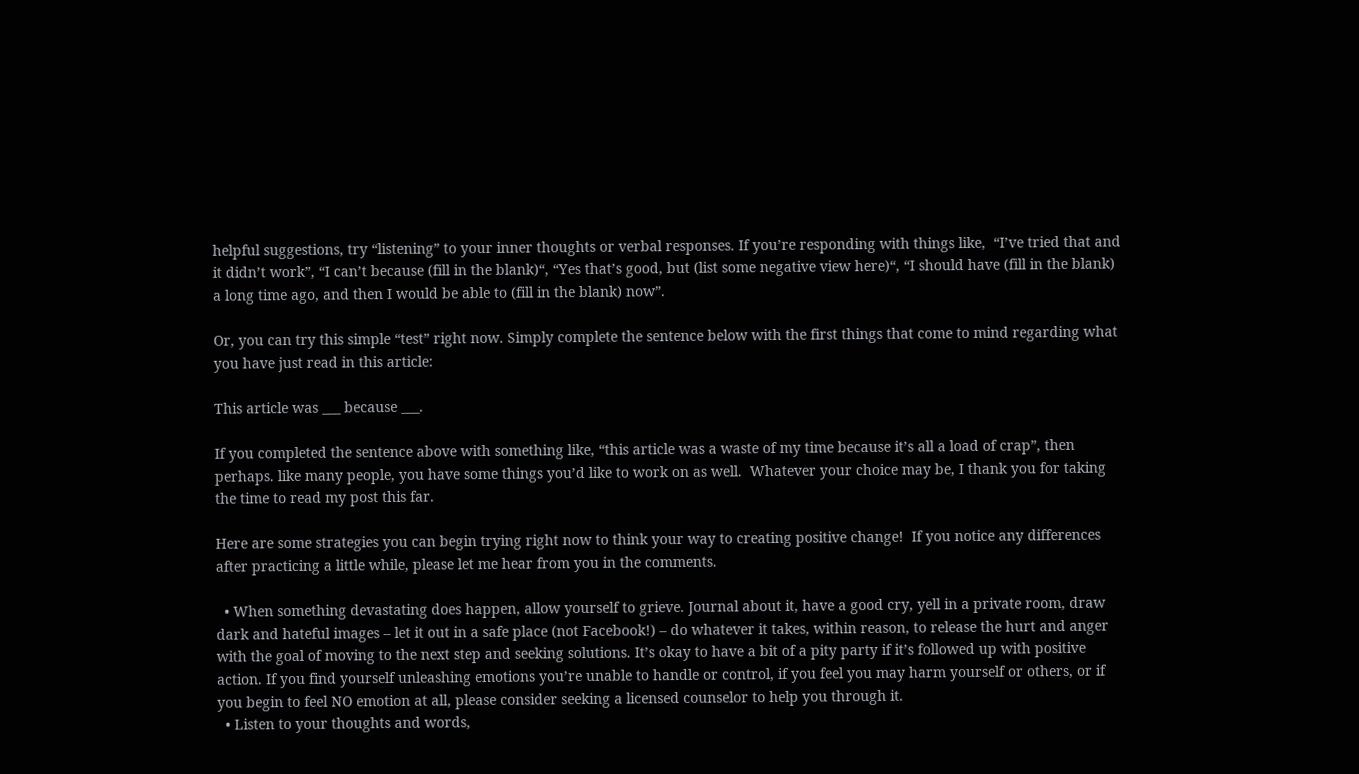helpful suggestions, try “listening” to your inner thoughts or verbal responses. If you’re responding with things like,  “I’ve tried that and it didn’t work”, “I can’t because (fill in the blank)“, “Yes that’s good, but (list some negative view here)“, “I should have (fill in the blank) a long time ago, and then I would be able to (fill in the blank) now”.

Or, you can try this simple “test” right now. Simply complete the sentence below with the first things that come to mind regarding what you have just read in this article:

This article was ___ because ___.

If you completed the sentence above with something like, “this article was a waste of my time because it’s all a load of crap”, then perhaps. like many people, you have some things you’d like to work on as well.  Whatever your choice may be, I thank you for taking the time to read my post this far.

Here are some strategies you can begin trying right now to think your way to creating positive change!  If you notice any differences after practicing a little while, please let me hear from you in the comments.

  • When something devastating does happen, allow yourself to grieve. Journal about it, have a good cry, yell in a private room, draw dark and hateful images – let it out in a safe place (not Facebook!) – do whatever it takes, within reason, to release the hurt and anger with the goal of moving to the next step and seeking solutions. It’s okay to have a bit of a pity party if it’s followed up with positive action. If you find yourself unleashing emotions you’re unable to handle or control, if you feel you may harm yourself or others, or if you begin to feel NO emotion at all, please consider seeking a licensed counselor to help you through it.
  • Listen to your thoughts and words,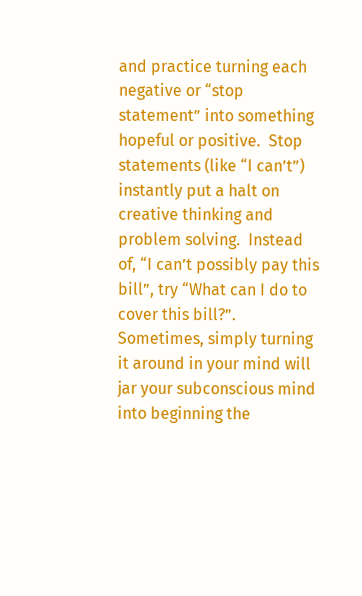and practice turning each negative or “stop statement” into something hopeful or positive.  Stop statements (like “I can’t”) instantly put a halt on creative thinking and problem solving.  Instead of, “I can’t possibly pay this bill”, try “What can I do to cover this bill?”.  Sometimes, simply turning it around in your mind will jar your subconscious mind into beginning the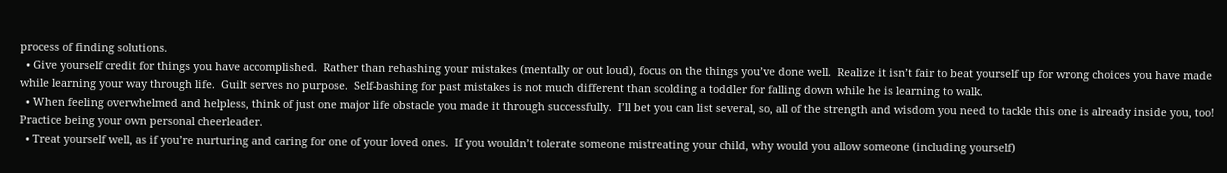process of finding solutions.
  • Give yourself credit for things you have accomplished.  Rather than rehashing your mistakes (mentally or out loud), focus on the things you’ve done well.  Realize it isn’t fair to beat yourself up for wrong choices you have made while learning your way through life.  Guilt serves no purpose.  Self-bashing for past mistakes is not much different than scolding a toddler for falling down while he is learning to walk.
  • When feeling overwhelmed and helpless, think of just one major life obstacle you made it through successfully.  I’ll bet you can list several, so, all of the strength and wisdom you need to tackle this one is already inside you, too!  Practice being your own personal cheerleader.
  • Treat yourself well, as if you’re nurturing and caring for one of your loved ones.  If you wouldn’t tolerate someone mistreating your child, why would you allow someone (including yourself)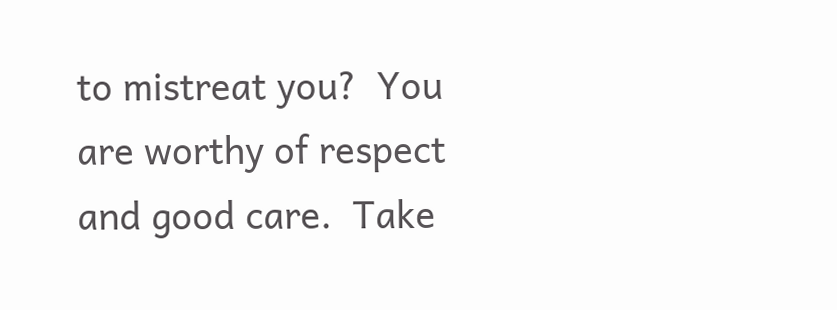to mistreat you?  You are worthy of respect and good care.  Take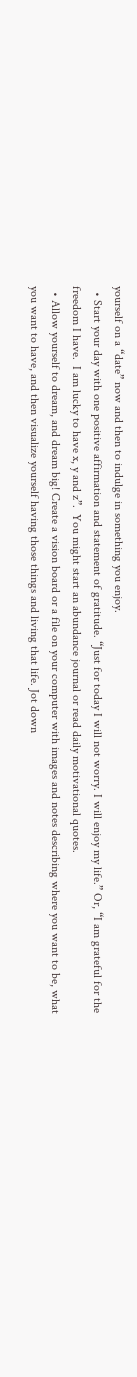yourself on a “date” now and then to indulge in something you enjoy.
  • Start your day with one positive affirmation and statement of gratitude. “Just for today I will not worry. I will enjoy my life.” Or, “I am grateful for the freedom I have.  I am lucky to have x, y and z”.  You might start an abundance journal or read daily motivational quotes.
  • Allow yourself to dream, and dream big! Create a vision board or a file on your computer with images and notes describing where you want to be, what you want to have, and then visualize yourself having those things and living that life. Jot down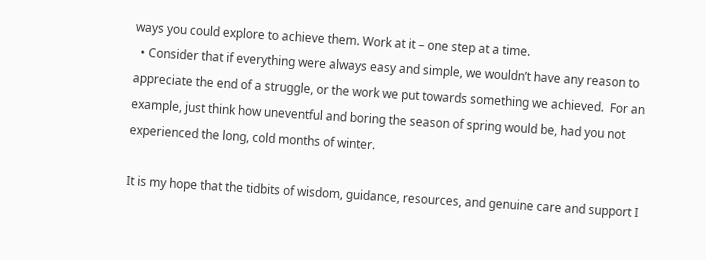ways you could explore to achieve them. Work at it – one step at a time.
  • Consider that if everything were always easy and simple, we wouldn’t have any reason to appreciate the end of a struggle, or the work we put towards something we achieved.  For an example, just think how uneventful and boring the season of spring would be, had you not experienced the long, cold months of winter.

It is my hope that the tidbits of wisdom, guidance, resources, and genuine care and support I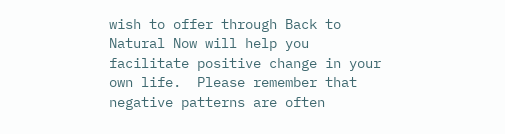wish to offer through Back to Natural Now will help you facilitate positive change in your own life.  Please remember that negative patterns are often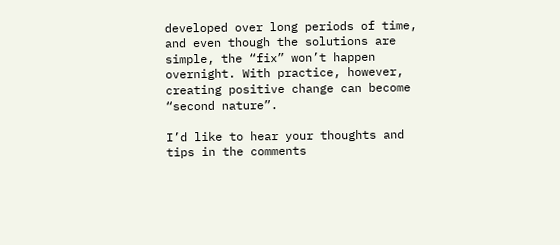developed over long periods of time, and even though the solutions are simple, the “fix” won’t happen overnight. With practice, however, creating positive change can become “second nature”.

I’d like to hear your thoughts and tips in the comments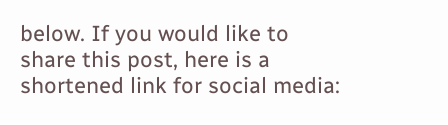below. If you would like to share this post, here is a shortened link for social media: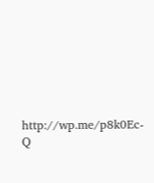http://wp.me/p8k0Ec-Q